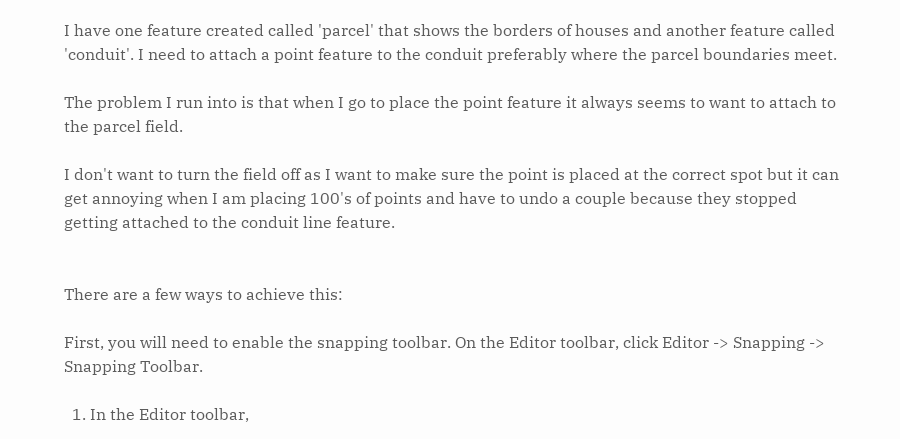I have one feature created called 'parcel' that shows the borders of houses and another feature called 'conduit'. I need to attach a point feature to the conduit preferably where the parcel boundaries meet.

The problem I run into is that when I go to place the point feature it always seems to want to attach to the parcel field.

I don't want to turn the field off as I want to make sure the point is placed at the correct spot but it can get annoying when I am placing 100's of points and have to undo a couple because they stopped getting attached to the conduit line feature.


There are a few ways to achieve this:

First, you will need to enable the snapping toolbar. On the Editor toolbar, click Editor -> Snapping -> Snapping Toolbar.

  1. In the Editor toolbar,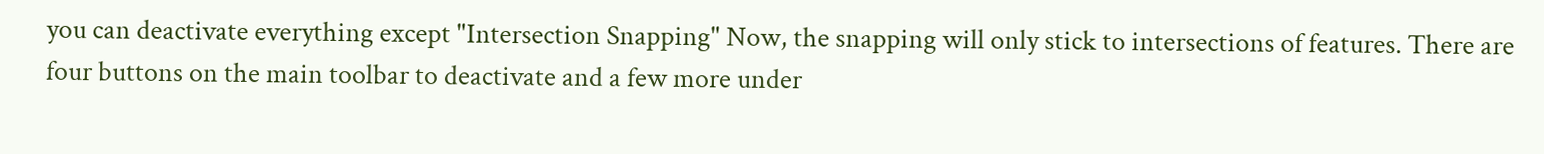you can deactivate everything except "Intersection Snapping" Now, the snapping will only stick to intersections of features. There are four buttons on the main toolbar to deactivate and a few more under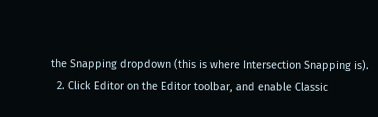the Snapping dropdown (this is where Intersection Snapping is).
  2. Click Editor on the Editor toolbar, and enable Classic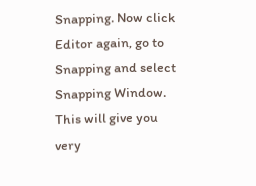Snapping. Now click Editor again, go to Snapping and select Snapping Window. This will give you very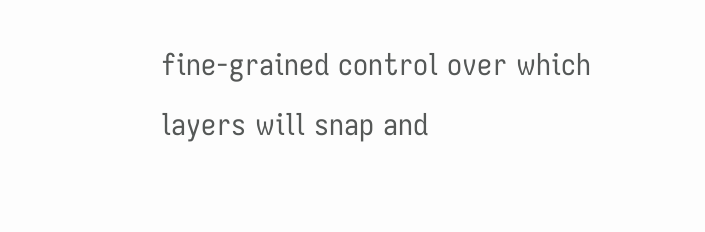fine-grained control over which layers will snap and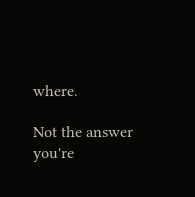where.

Not the answer you're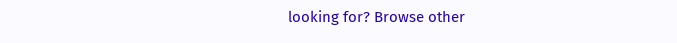looking for? Browse other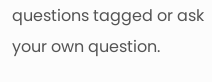questions tagged or ask your own question.